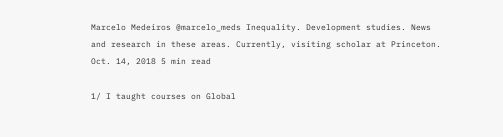Marcelo Medeiros @marcelo_meds Inequality. Development studies. News and research in these areas. Currently, visiting scholar at Princeton. Oct. 14, 2018 5 min read

1/ I taught courses on Global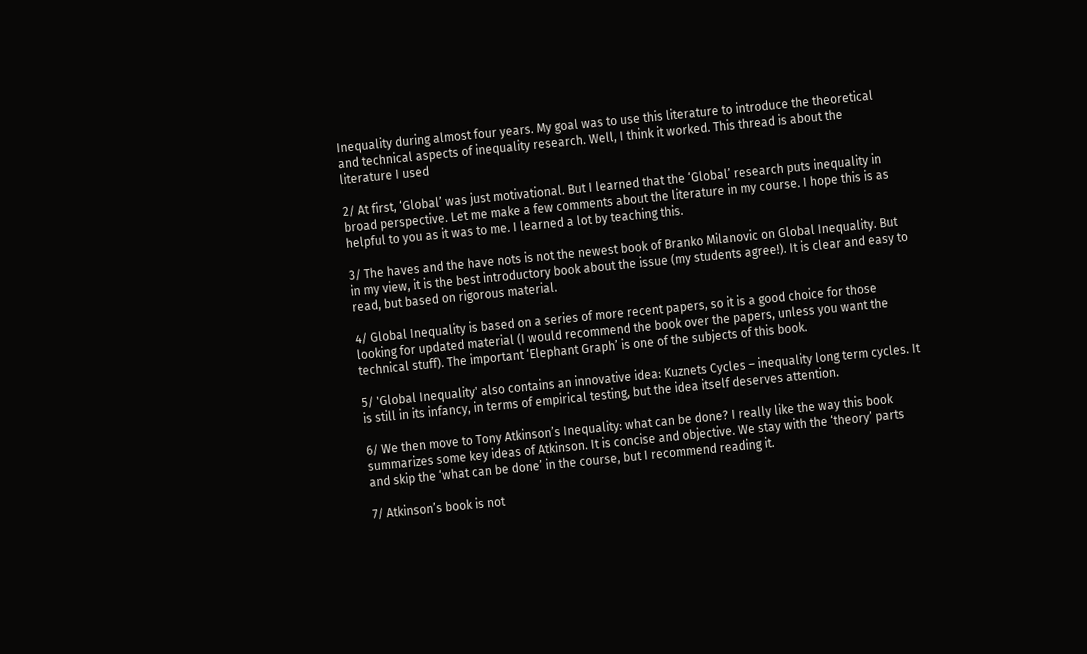Inequality during almost four years. My goal was to use this literature to introduce the theoretical and technical aspects of inequality research. Well, I think it worked. This thread is about the literature I used

2/ At first, ‘Global’ was just motivational. But I learned that the ‘Global’ research puts inequality in broad perspective. Let me make a few comments about the literature in my course. I hope this is as helpful to you as it was to me. I learned a lot by teaching this.

3/ The haves and the have nots is not the newest book of Branko Milanovic on Global Inequality. But in my view, it is the best introductory book about the issue (my students agree!). It is clear and easy to read, but based on rigorous material.

4/ Global Inequality is based on a series of more recent papers, so it is a good choice for those looking for updated material (I would recommend the book over the papers, unless you want the technical stuff). The important ‘Elephant Graph’ is one of the subjects of this book.

5/ 'Global Inequality' also contains an innovative idea: Kuznets Cycles – inequality long term cycles. It is still in its infancy, in terms of empirical testing, but the idea itself deserves attention.

6/ We then move to Tony Atkinson’s Inequality: what can be done? I really like the way this book summarizes some key ideas of Atkinson. It is concise and objective. We stay with the ‘theory’ parts and skip the ‘what can be done’ in the course, but I recommend reading it.

7/ Atkinson’s book is not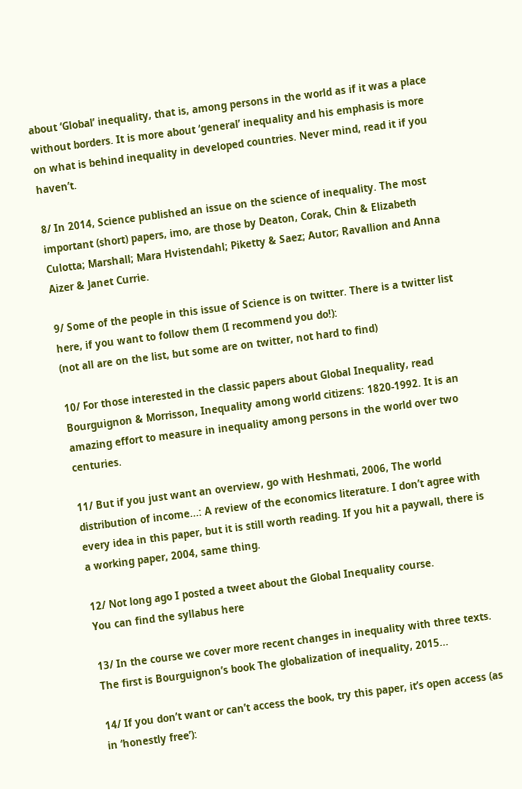about ‘Global’ inequality, that is, among persons in the world as if it was a place without borders. It is more about ‘general’ inequality and his emphasis is more on what is behind inequality in developed countries. Never mind, read it if you haven’t.

8/ In 2014, Science published an issue on the science of inequality. The most important (short) papers, imo, are those by Deaton, Corak, Chin & Elizabeth Culotta; Marshall; Mara Hvistendahl; Piketty & Saez; Autor; Ravallion and Anna Aizer & Janet Currie.

9/ Some of the people in this issue of Science is on twitter. There is a twitter list here, if you want to follow them (I recommend you do!):
(not all are on the list, but some are on twitter, not hard to find)

10/ For those interested in the classic papers about Global Inequality, read Bourguignon & Morrisson, Inequality among world citizens: 1820-1992. It is an amazing effort to measure in inequality among persons in the world over two centuries.

11/ But if you just want an overview, go with Heshmati, 2006, The world distribution of income...: A review of the economics literature. I don’t agree with every idea in this paper, but it is still worth reading. If you hit a paywall, there is a working paper, 2004, same thing.

12/ Not long ago I posted a tweet about the Global Inequality course.
You can find the syllabus here

13/ In the course we cover more recent changes in inequality with three texts. The first is Bourguignon’s book The globalization of inequality, 2015...

14/ If you don’t want or can’t access the book, try this paper, it’s open access (as in ‘honestly free’):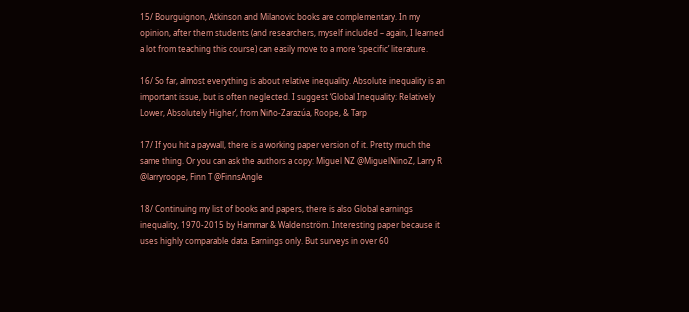15/ Bourguignon, Atkinson and Milanovic books are complementary. In my opinion, after them students (and researchers, myself included – again, I learned a lot from teaching this course) can easily move to a more ‘specific’ literature.

16/ So far, almost everything is about relative inequality. Absolute inequality is an important issue, but is often neglected. I suggest ‘Global Inequality: Relatively Lower, Absolutely Higher’, from Niño-Zarazúa, Roope, & Tarp

17/ If you hit a paywall, there is a working paper version of it. Pretty much the same thing. Or you can ask the authors a copy: Miguel NZ @MiguelNinoZ, Larry R @larryroope, Finn T @FinnsAngle

18/ Continuing my list of books and papers, there is also Global earnings inequality, 1970-2015 by Hammar & Waldenström. Interesting paper because it uses highly comparable data. Earnings only. But surveys in over 60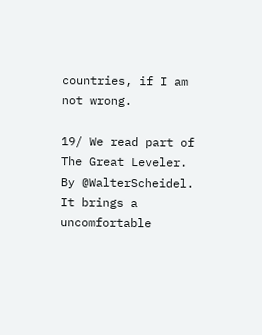countries, if I am not wrong.

19/ We read part of The Great Leveler. By @WalterScheidel. It brings a uncomfortable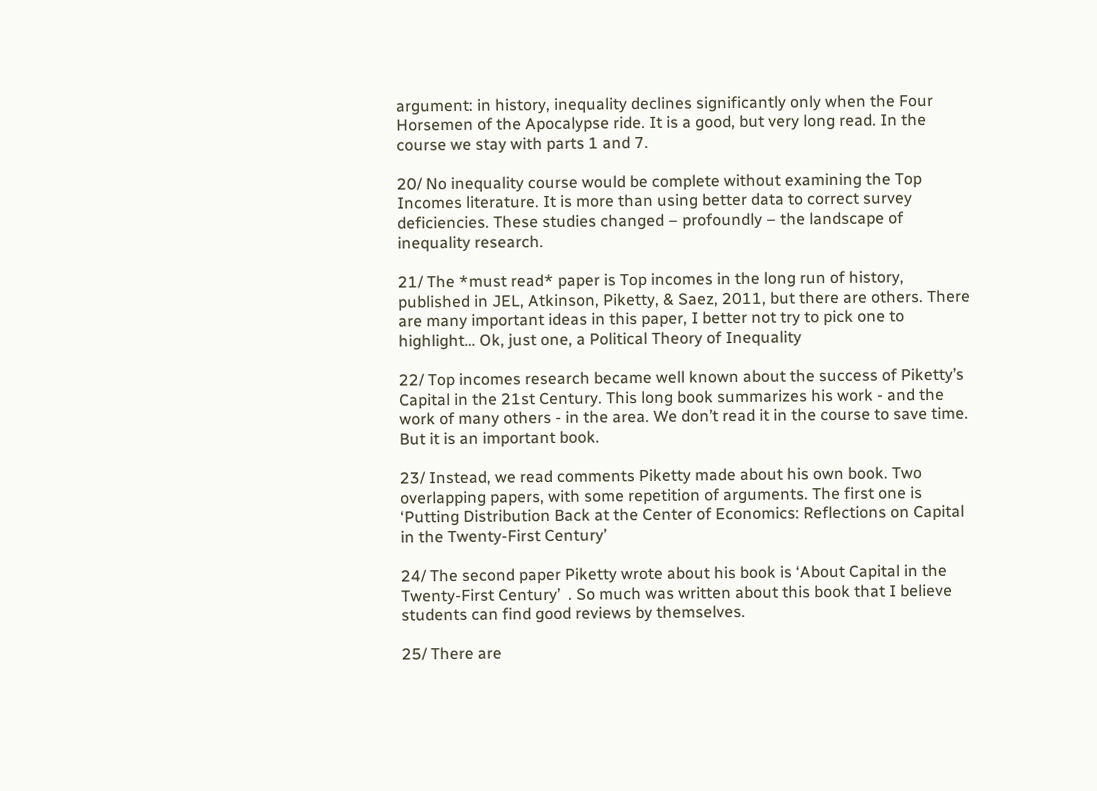argument: in history, inequality declines significantly only when the Four Horsemen of the Apocalypse ride. It is a good, but very long read. In the course we stay with parts 1 and 7.

20/ No inequality course would be complete without examining the Top Incomes literature. It is more than using better data to correct survey deficiencies. These studies changed – profoundly – the landscape of inequality research.

21/ The *must read* paper is Top incomes in the long run of history, published in JEL, Atkinson, Piketty, & Saez, 2011, but there are others. There are many important ideas in this paper, I better not try to pick one to highlight… Ok, just one, a Political Theory of Inequality

22/ Top incomes research became well known about the success of Piketty’s Capital in the 21st Century. This long book summarizes his work - and the work of many others - in the area. We don’t read it in the course to save time. But it is an important book.

23/ Instead, we read comments Piketty made about his own book. Two overlapping papers, with some repetition of arguments. The first one is ‘Putting Distribution Back at the Center of Economics: Reflections on Capital in the Twenty-First Century’

24/ The second paper Piketty wrote about his book is ‘About Capital in the Twenty-First Century’  . So much was written about this book that I believe students can find good reviews by themselves.

25/ There are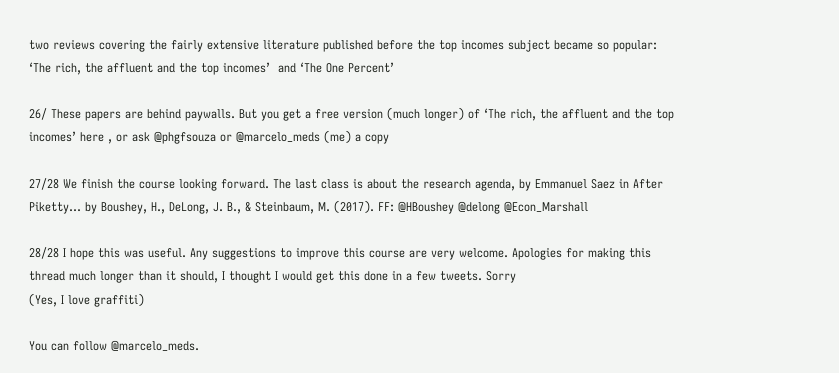two reviews covering the fairly extensive literature published before the top incomes subject became so popular: ‘The rich, the affluent and the top incomes’  and ‘The One Percent’

26/ These papers are behind paywalls. But you get a free version (much longer) of ‘The rich, the affluent and the top incomes’ here , or ask @phgfsouza or @marcelo_meds (me) a copy

27/28 We finish the course looking forward. The last class is about the research agenda, by Emmanuel Saez in After Piketty… by Boushey, H., DeLong, J. B., & Steinbaum, M. (2017). FF: @HBoushey @delong @Econ_Marshall

28/28 I hope this was useful. Any suggestions to improve this course are very welcome. Apologies for making this thread much longer than it should, I thought I would get this done in a few tweets. Sorry
(Yes, I love graffiti)

You can follow @marcelo_meds.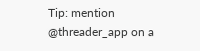Tip: mention @threader_app on a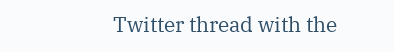Twitter thread with the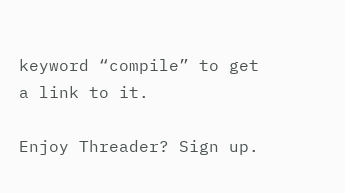keyword “compile” to get a link to it.

Enjoy Threader? Sign up.